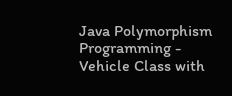Java Polymorphism Programming - Vehicle Class with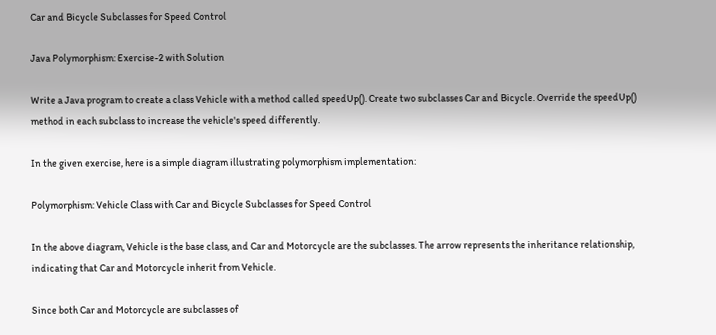Car and Bicycle Subclasses for Speed Control

Java Polymorphism: Exercise-2 with Solution

Write a Java program to create a class Vehicle with a method called speedUp(). Create two subclasses Car and Bicycle. Override the speedUp() method in each subclass to increase the vehicle's speed differently.

In the given exercise, here is a simple diagram illustrating polymorphism implementation:

Polymorphism: Vehicle Class with Car and Bicycle Subclasses for Speed Control

In the above diagram, Vehicle is the base class, and Car and Motorcycle are the subclasses. The arrow represents the inheritance relationship, indicating that Car and Motorcycle inherit from Vehicle.

Since both Car and Motorcycle are subclasses of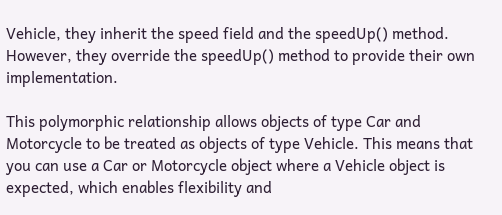Vehicle, they inherit the speed field and the speedUp() method. However, they override the speedUp() method to provide their own implementation.

This polymorphic relationship allows objects of type Car and Motorcycle to be treated as objects of type Vehicle. This means that you can use a Car or Motorcycle object where a Vehicle object is expected, which enables flexibility and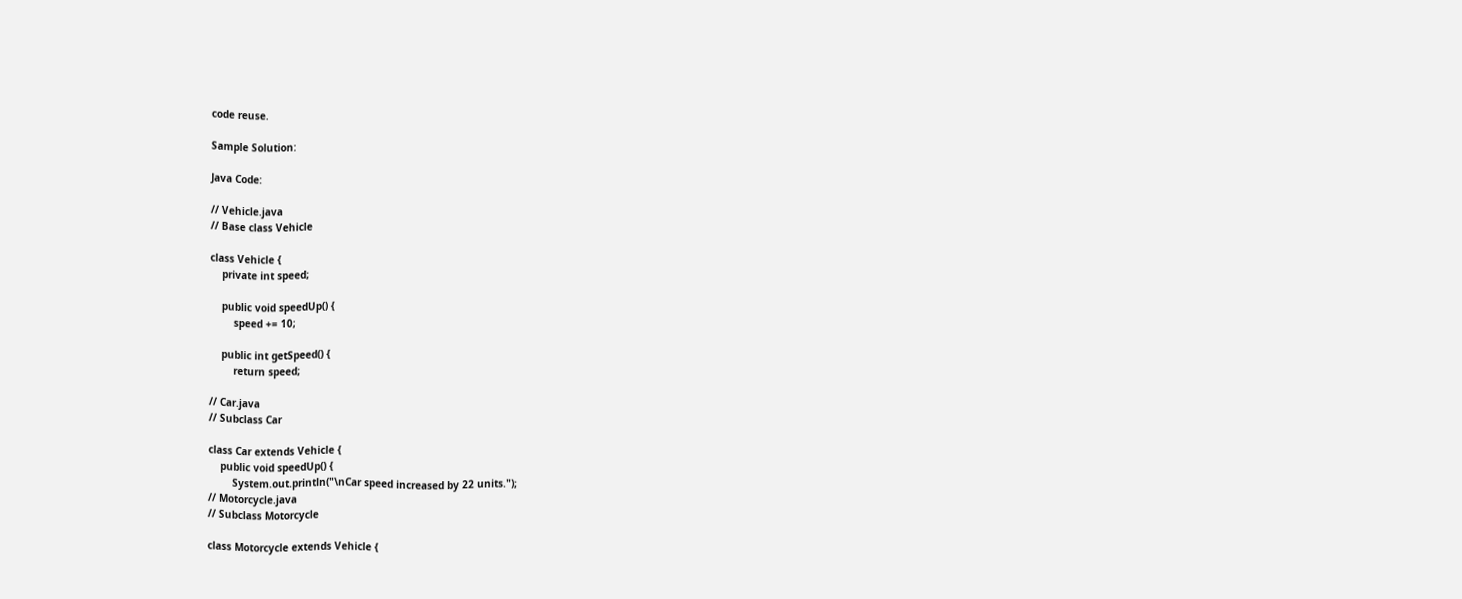code reuse.

Sample Solution:

Java Code:

// Vehicle.java
// Base class Vehicle

class Vehicle {
    private int speed;

    public void speedUp() {
        speed += 10;

    public int getSpeed() {
        return speed;

// Car.java
// Subclass Car

class Car extends Vehicle {
    public void speedUp() {
        System.out.println("\nCar speed increased by 22 units.");
// Motorcycle.java
// Subclass Motorcycle

class Motorcycle extends Vehicle {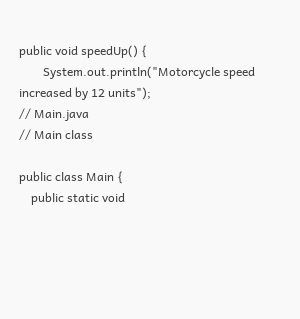public void speedUp() {
        System.out.println("Motorcycle speed increased by 12 units");
// Main.java
// Main class

public class Main {
    public static void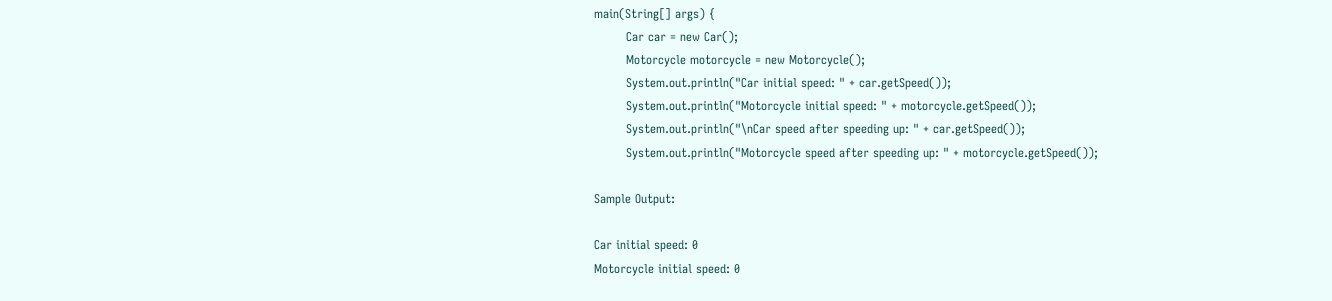main(String[] args) {
        Car car = new Car();
        Motorcycle motorcycle = new Motorcycle();
        System.out.println("Car initial speed: " + car.getSpeed());
        System.out.println("Motorcycle initial speed: " + motorcycle.getSpeed());
        System.out.println("\nCar speed after speeding up: " + car.getSpeed());
        System.out.println("Motorcycle speed after speeding up: " + motorcycle.getSpeed());

Sample Output:

Car initial speed: 0
Motorcycle initial speed: 0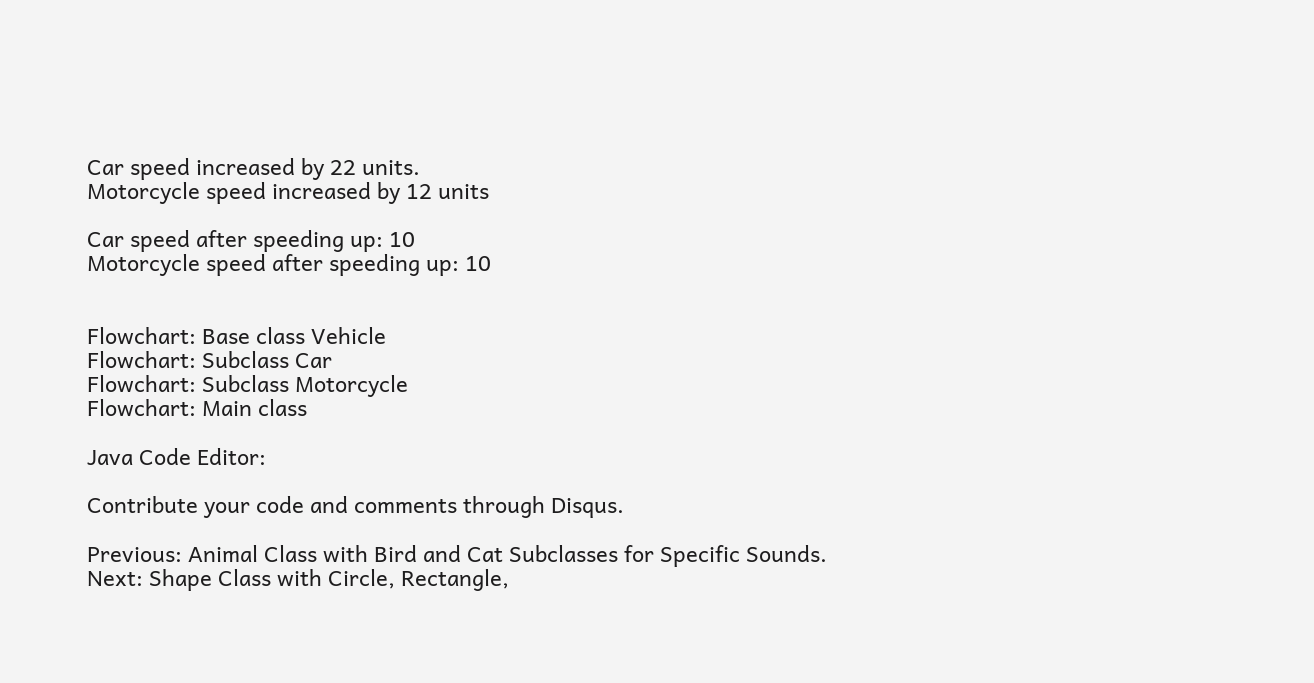Car speed increased by 22 units.
Motorcycle speed increased by 12 units

Car speed after speeding up: 10
Motorcycle speed after speeding up: 10


Flowchart: Base class Vehicle
Flowchart: Subclass Car
Flowchart: Subclass Motorcycle
Flowchart: Main class

Java Code Editor:

Contribute your code and comments through Disqus.

Previous: Animal Class with Bird and Cat Subclasses for Specific Sounds.
Next: Shape Class with Circle, Rectangle,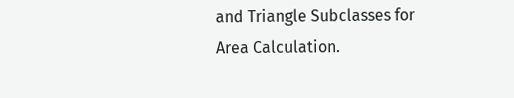and Triangle Subclasses for Area Calculation.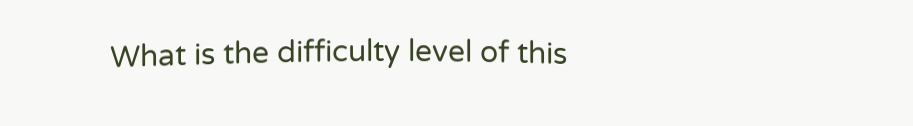What is the difficulty level of this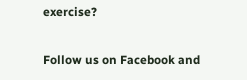exercise?

Follow us on Facebook and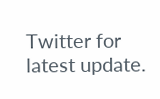Twitter for latest update.